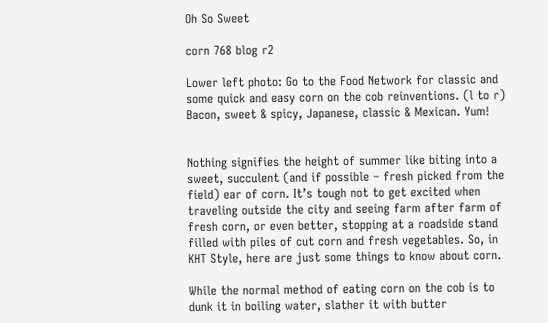Oh So Sweet

corn 768 blog r2

Lower left photo: Go to the Food Network for classic and some quick and easy corn on the cob reinventions. (l to r) Bacon, sweet & spicy, Japanese, classic & Mexican. Yum!


Nothing signifies the height of summer like biting into a sweet, succulent (and if possible – fresh picked from the field) ear of corn. It’s tough not to get excited when traveling outside the city and seeing farm after farm of fresh corn, or even better, stopping at a roadside stand filled with piles of cut corn and fresh vegetables. So, in KHT Style, here are just some things to know about corn.

While the normal method of eating corn on the cob is to dunk it in boiling water, slather it with butter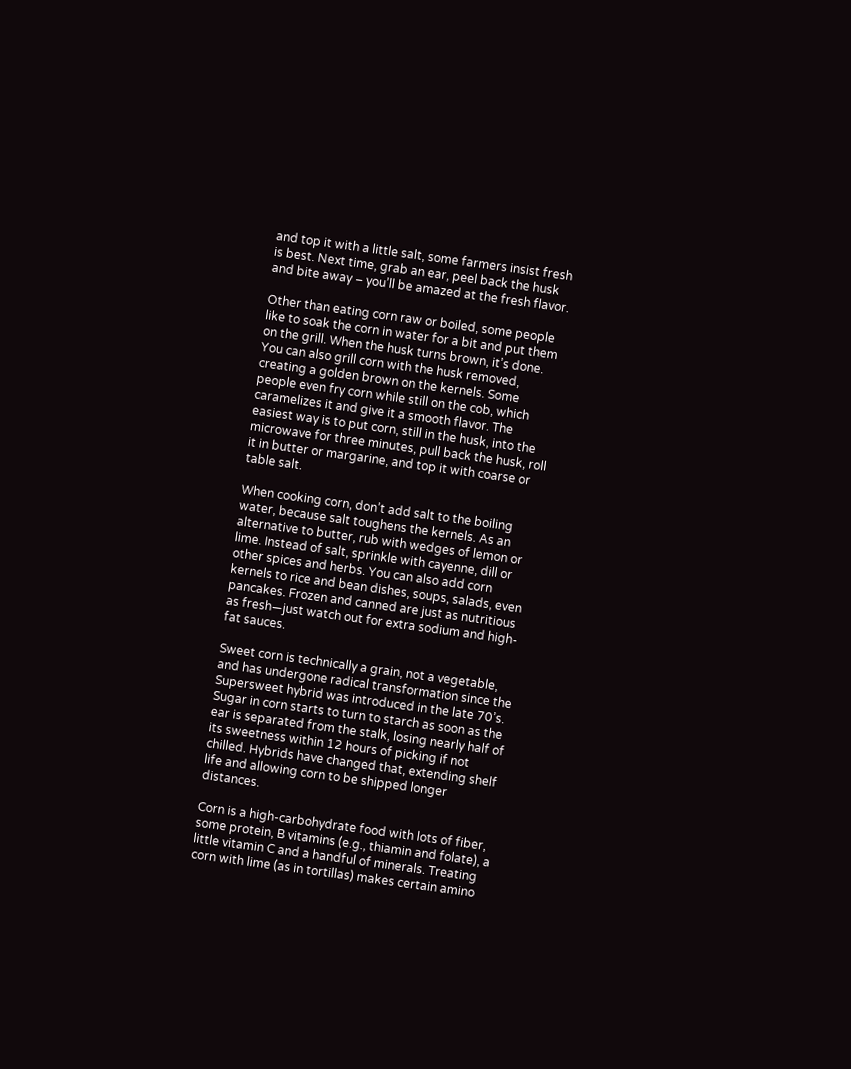and top it with a little salt, some farmers insist fresh is best. Next time, grab an ear, peel back the husk and bite away – you’ll be amazed at the fresh flavor.

Other than eating corn raw or boiled, some people like to soak the corn in water for a bit and put them on the grill. When the husk turns brown, it’s done. You can also grill corn with the husk removed, creating a golden brown on the kernels. Some people even fry corn while still on the cob, which caramelizes it and give it a smooth flavor. The easiest way is to put corn, still in the husk, into the microwave for three minutes, pull back the husk, roll it in butter or margarine, and top it with coarse or table salt.

When cooking corn, don’t add salt to the boiling water, because salt toughens the kernels. As an alternative to butter, rub with wedges of lemon or lime. Instead of salt, sprinkle with cayenne, dill or other spices and herbs. You can also add corn kernels to rice and bean dishes, soups, salads, even pancakes. Frozen and canned are just as nutritious as fresh—just watch out for extra sodium and high-fat sauces.

Sweet corn is technically a grain, not a vegetable, and has undergone radical transformation since the Supersweet hybrid was introduced in the late 70’s. Sugar in corn starts to turn to starch as soon as the ear is separated from the stalk, losing nearly half of its sweetness within 12 hours of picking if not chilled. Hybrids have changed that, extending shelf life and allowing corn to be shipped longer distances.

Corn is a high-carbohydrate food with lots of fiber, some protein, B vitamins (e.g., thiamin and folate), a little vitamin C and a handful of minerals. Treating corn with lime (as in tortillas) makes certain amino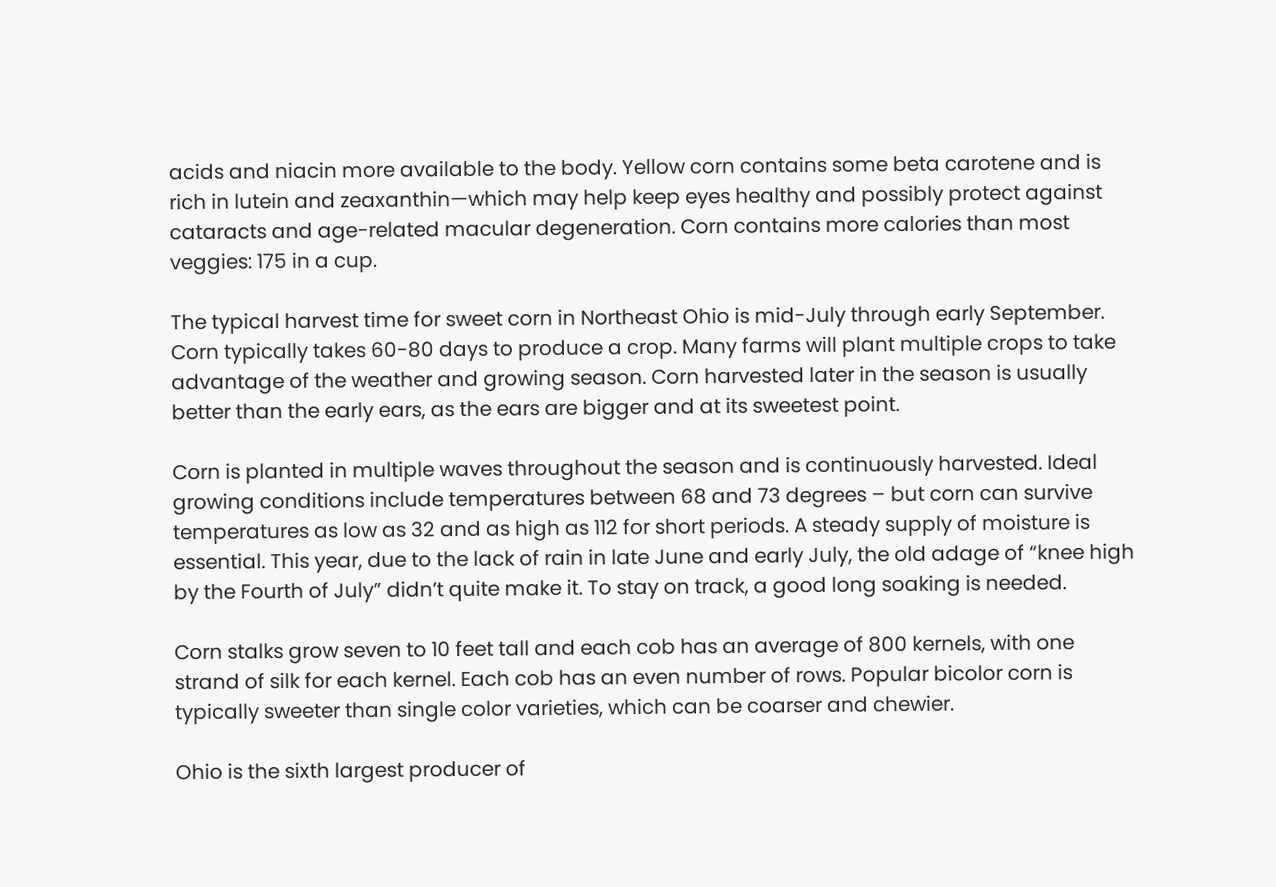acids and niacin more available to the body. Yellow corn contains some beta carotene and is rich in lutein and zeaxanthin—which may help keep eyes healthy and possibly protect against cataracts and age-related macular degeneration. Corn contains more calories than most veggies: 175 in a cup.

The typical harvest time for sweet corn in Northeast Ohio is mid-July through early September. Corn typically takes 60-80 days to produce a crop. Many farms will plant multiple crops to take advantage of the weather and growing season. Corn harvested later in the season is usually better than the early ears, as the ears are bigger and at its sweetest point.

Corn is planted in multiple waves throughout the season and is continuously harvested. Ideal growing conditions include temperatures between 68 and 73 degrees – but corn can survive temperatures as low as 32 and as high as 112 for short periods. A steady supply of moisture is essential. This year, due to the lack of rain in late June and early July, the old adage of “knee high by the Fourth of July” didn’t quite make it. To stay on track, a good long soaking is needed.

Corn stalks grow seven to 10 feet tall and each cob has an average of 800 kernels, with one strand of silk for each kernel. Each cob has an even number of rows. Popular bicolor corn is typically sweeter than single color varieties, which can be coarser and chewier.

Ohio is the sixth largest producer of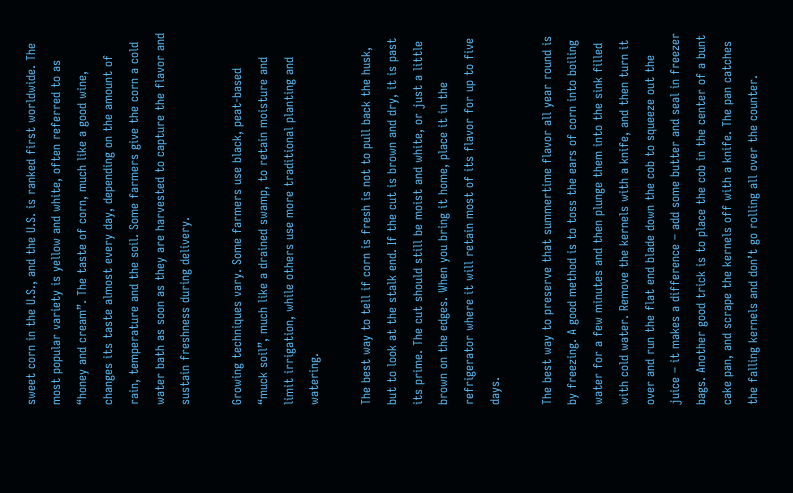sweet corn in the U.S., and the U.S. is ranked first worldwide. The most popular variety is yellow and white, often referred to as “honey and cream”. The taste of corn, much like a good wine, changes its taste almost every day, depending on the amount of rain, temperature and the soil. Some farmers give the corn a cold water bath as soon as they are harvested to capture the flavor and sustain freshness during delivery.

Growing techniques vary. Some farmers use black, peat-based “muck soil”, much like a drained swamp, to retain moisture and limit irrigation, while others use more traditional planting and watering.

The best way to tell if corn is fresh is not to pull back the husk, but to look at the stalk end. If the cut is brown and dry, it is past its prime. The cut should still be moist and white, or just a little brown on the edges. When you bring it home, place it in the refrigerator where it will retain most of its flavor for up to five days.

The best way to preserve that summertime flavor all year round is by freezing. A good method is to toss the ears of corn into boiling water for a few minutes and then plunge them into the sink filled with cold water. Remove the kernels with a knife, and then turn it over and run the flat end blade down the cob to squeeze out the juice – it makes a difference – add some butter and seal in freezer bags. Another good trick is to place the cob in the center of a bunt cake pan, and scrape the kernels off with a knife. The pan catches the falling kernels and don’t go rolling all over the counter.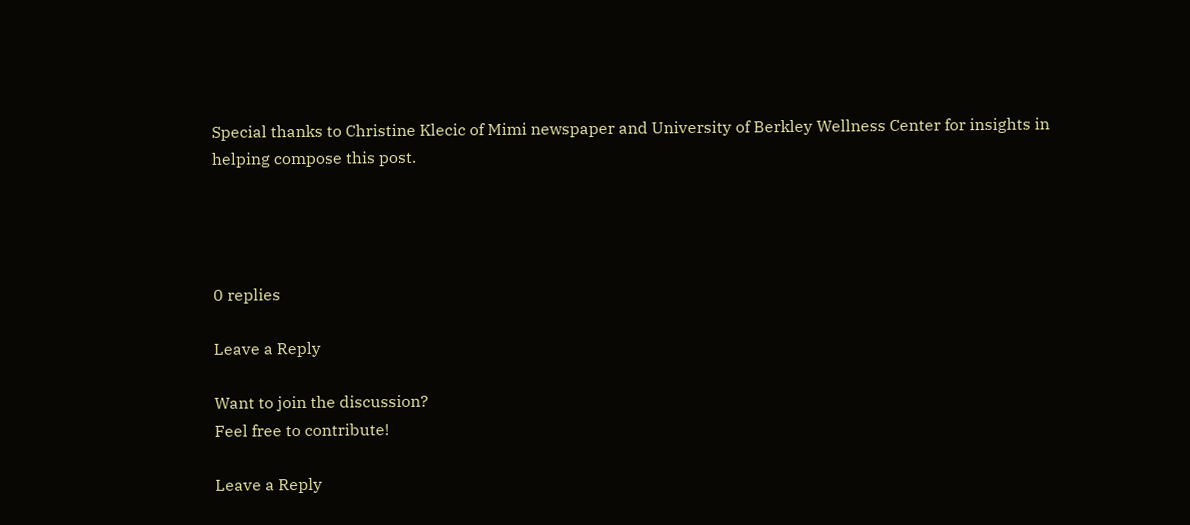Special thanks to Christine Klecic of Mimi newspaper and University of Berkley Wellness Center for insights in helping compose this post.




0 replies

Leave a Reply

Want to join the discussion?
Feel free to contribute!

Leave a Reply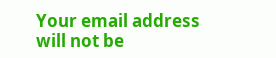Your email address will not be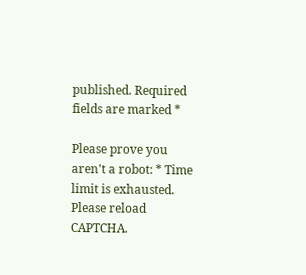published. Required fields are marked *

Please prove you aren't a robot: * Time limit is exhausted. Please reload CAPTCHA.